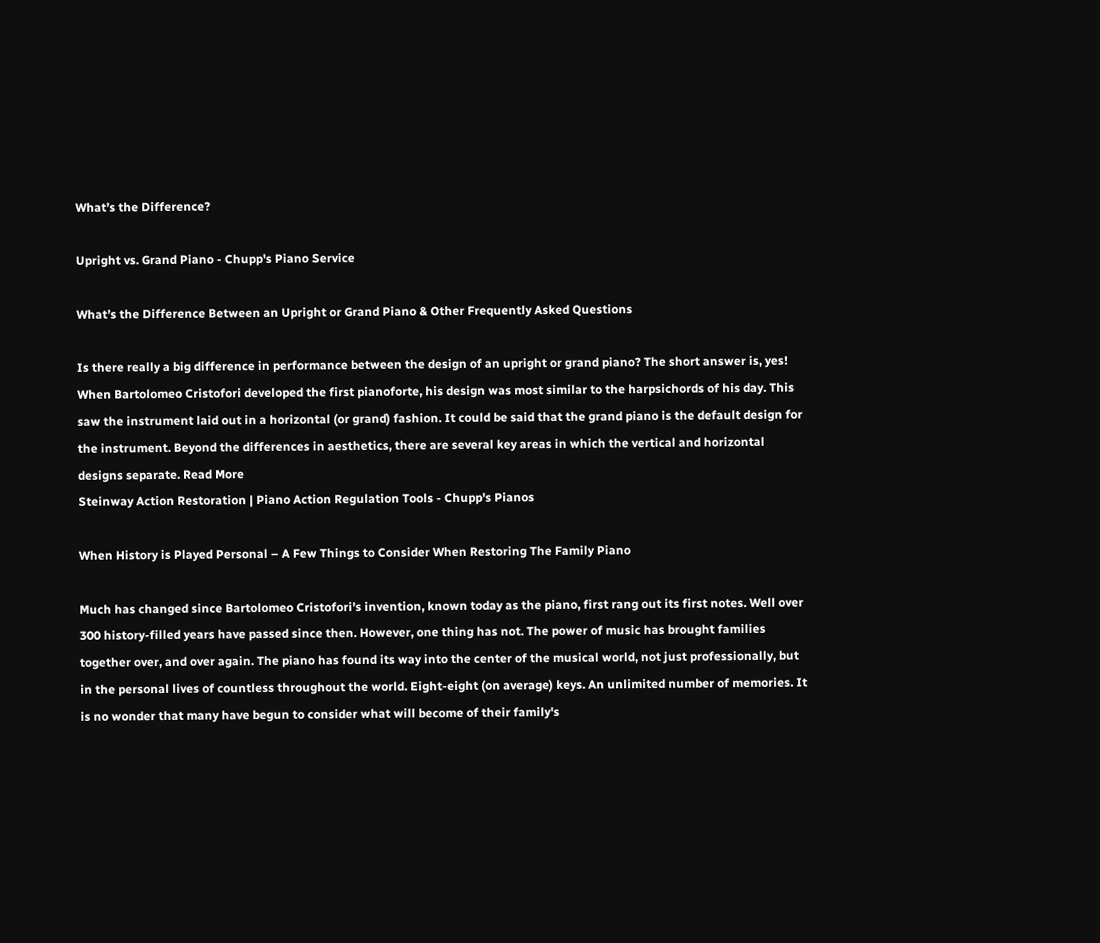What’s the Difference?

Upright vs. Grand Piano - Chupp's Piano Service

What’s the Difference Between an Upright or Grand Piano & Other Frequently Asked Questions

Is there really a big difference in performance between the design of an upright or grand piano? The short answer is, yes! When Bartolomeo Cristofori developed the first pianoforte, his design was most similar to the harpsichords of his day. This saw the instrument laid out in a horizontal (or grand) fashion. It could be said that the grand piano is the default design for the instrument. Beyond the differences in aesthetics, there are several key areas in which the vertical and horizontal designs separate. Read More
Steinway Action Restoration | Piano Action Regulation Tools - Chupp's Pianos

When History is Played Personal – A Few Things to Consider When Restoring The Family Piano

Much has changed since Bartolomeo Cristofori's invention, known today as the piano, first rang out its first notes. Well over 300 history-filled years have passed since then. However, one thing has not. The power of music has brought families together over, and over again. The piano has found its way into the center of the musical world, not just professionally, but in the personal lives of countless throughout the world. Eight-eight (on average) keys. An unlimited number of memories. It is no wonder that many have begun to consider what will become of their family's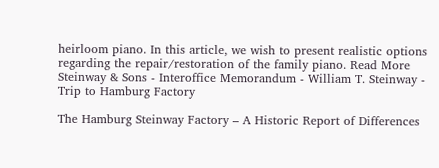heirloom piano. In this article, we wish to present realistic options regarding the repair/restoration of the family piano. Read More
Steinway & Sons - Interoffice Memorandum - William T. Steinway - Trip to Hamburg Factory

The Hamburg Steinway Factory – A Historic Report of Differences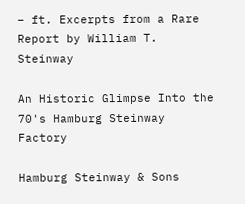– ft. Excerpts from a Rare Report by William T. Steinway

An Historic Glimpse Into the 70's Hamburg Steinway Factory

Hamburg Steinway & Sons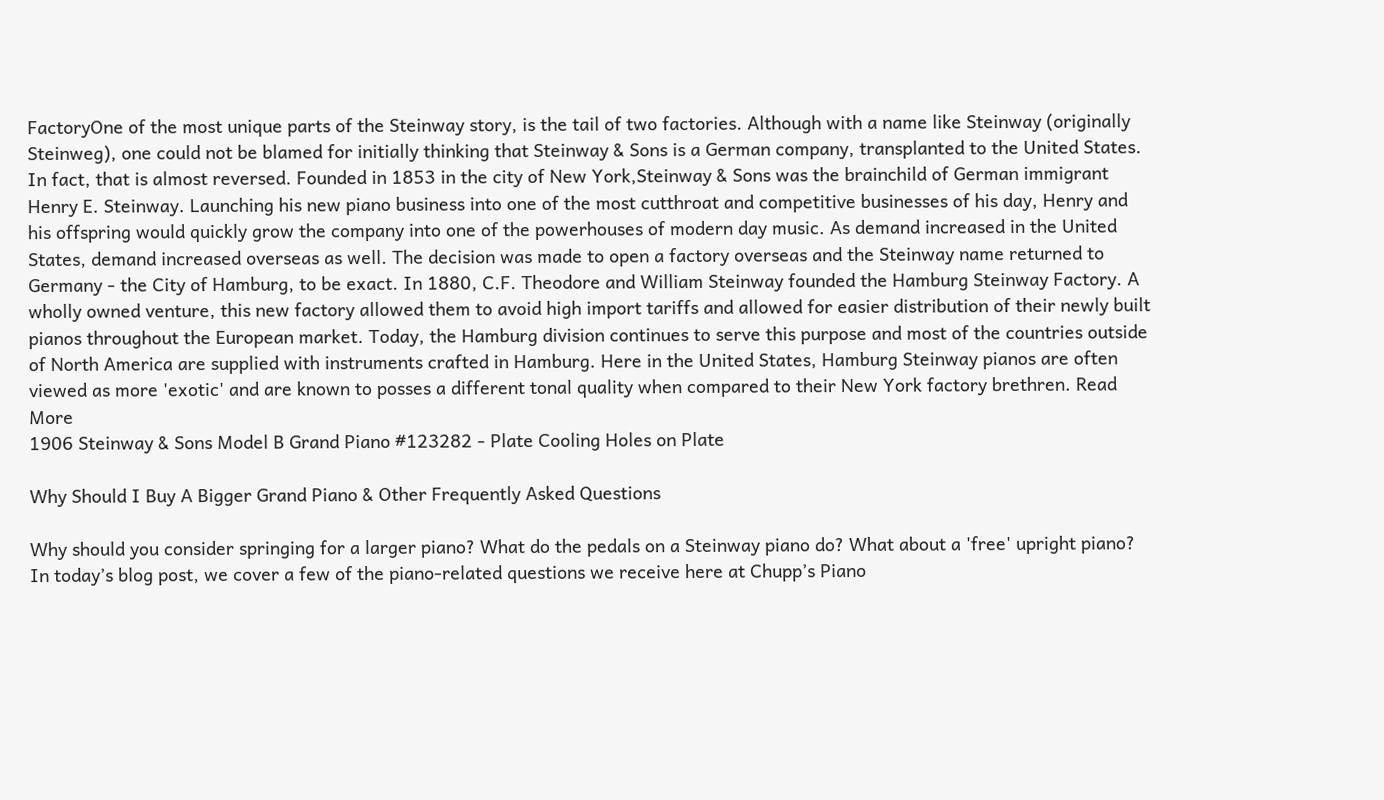FactoryOne of the most unique parts of the Steinway story, is the tail of two factories. Although with a name like Steinway (originally Steinweg), one could not be blamed for initially thinking that Steinway & Sons is a German company, transplanted to the United States. In fact, that is almost reversed. Founded in 1853 in the city of New York,Steinway & Sons was the brainchild of German immigrant Henry E. Steinway. Launching his new piano business into one of the most cutthroat and competitive businesses of his day, Henry and his offspring would quickly grow the company into one of the powerhouses of modern day music. As demand increased in the United States, demand increased overseas as well. The decision was made to open a factory overseas and the Steinway name returned to Germany - the City of Hamburg, to be exact. In 1880, C.F. Theodore and William Steinway founded the Hamburg Steinway Factory. A wholly owned venture, this new factory allowed them to avoid high import tariffs and allowed for easier distribution of their newly built pianos throughout the European market. Today, the Hamburg division continues to serve this purpose and most of the countries outside of North America are supplied with instruments crafted in Hamburg. Here in the United States, Hamburg Steinway pianos are often viewed as more 'exotic' and are known to posses a different tonal quality when compared to their New York factory brethren. Read More
1906 Steinway & Sons Model B Grand Piano #123282 - Plate Cooling Holes on Plate

Why Should I Buy A Bigger Grand Piano & Other Frequently Asked Questions

Why should you consider springing for a larger piano? What do the pedals on a Steinway piano do? What about a 'free' upright piano? In today’s blog post, we cover a few of the piano-related questions we receive here at Chupp’s Piano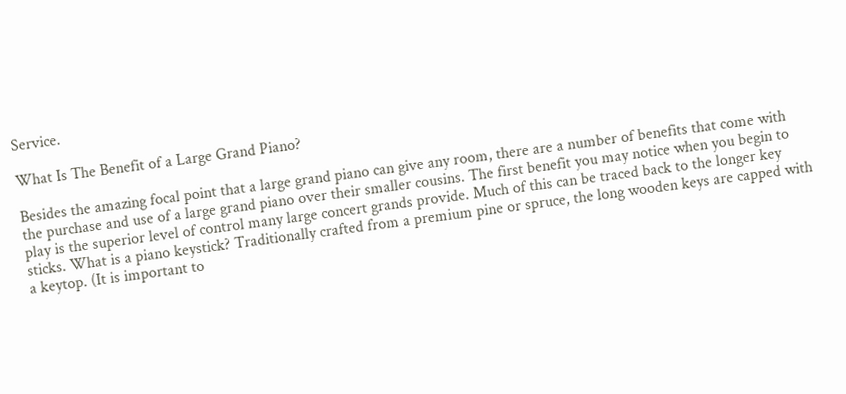Service.

What Is The Benefit of a Large Grand Piano?

Besides the amazing focal point that a large grand piano can give any room, there are a number of benefits that come with the purchase and use of a large grand piano over their smaller cousins. The first benefit you may notice when you begin to play is the superior level of control many large concert grands provide. Much of this can be traced back to the longer key sticks. What is a piano keystick? Traditionally crafted from a premium pine or spruce, the long wooden keys are capped with a keytop. (It is important to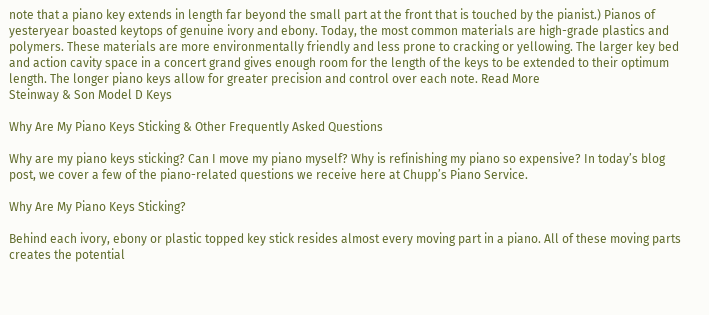note that a piano key extends in length far beyond the small part at the front that is touched by the pianist.) Pianos of yesteryear boasted keytops of genuine ivory and ebony. Today, the most common materials are high-grade plastics and polymers. These materials are more environmentally friendly and less prone to cracking or yellowing. The larger key bed and action cavity space in a concert grand gives enough room for the length of the keys to be extended to their optimum length. The longer piano keys allow for greater precision and control over each note. Read More
Steinway & Son Model D Keys

Why Are My Piano Keys Sticking & Other Frequently Asked Questions

Why are my piano keys sticking? Can I move my piano myself? Why is refinishing my piano so expensive? In today’s blog post, we cover a few of the piano-related questions we receive here at Chupp’s Piano Service.

Why Are My Piano Keys Sticking?

Behind each ivory, ebony or plastic topped key stick resides almost every moving part in a piano. All of these moving parts creates the potential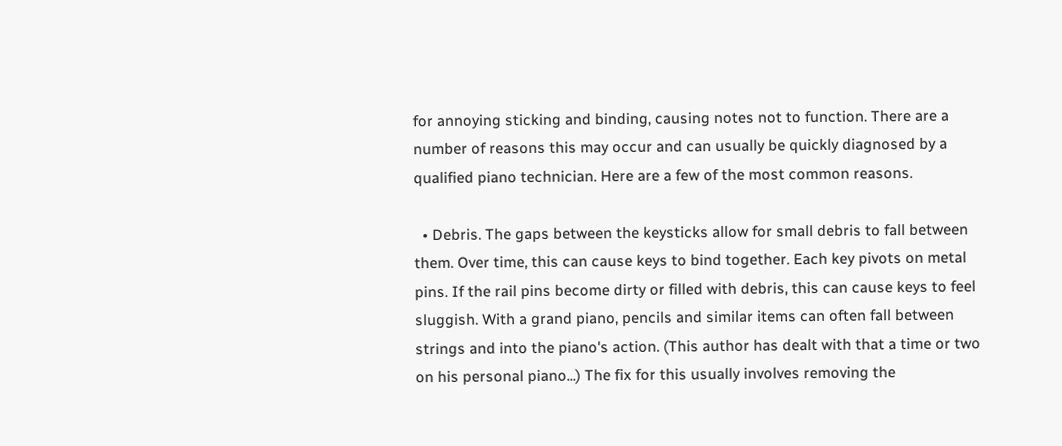for annoying sticking and binding, causing notes not to function. There are a number of reasons this may occur and can usually be quickly diagnosed by a qualified piano technician. Here are a few of the most common reasons.

  • Debris. The gaps between the keysticks allow for small debris to fall between them. Over time, this can cause keys to bind together. Each key pivots on metal pins. If the rail pins become dirty or filled with debris, this can cause keys to feel sluggish. With a grand piano, pencils and similar items can often fall between strings and into the piano's action. (This author has dealt with that a time or two on his personal piano...) The fix for this usually involves removing the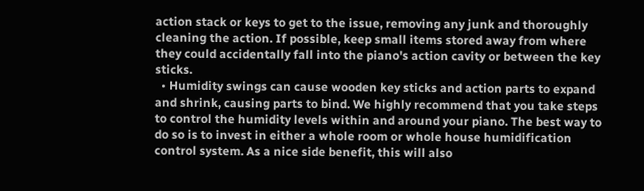action stack or keys to get to the issue, removing any junk and thoroughly cleaning the action. If possible, keep small items stored away from where they could accidentally fall into the piano's action cavity or between the key sticks.
  • Humidity swings can cause wooden key sticks and action parts to expand and shrink, causing parts to bind. We highly recommend that you take steps to control the humidity levels within and around your piano. The best way to do so is to invest in either a whole room or whole house humidification control system. As a nice side benefit, this will also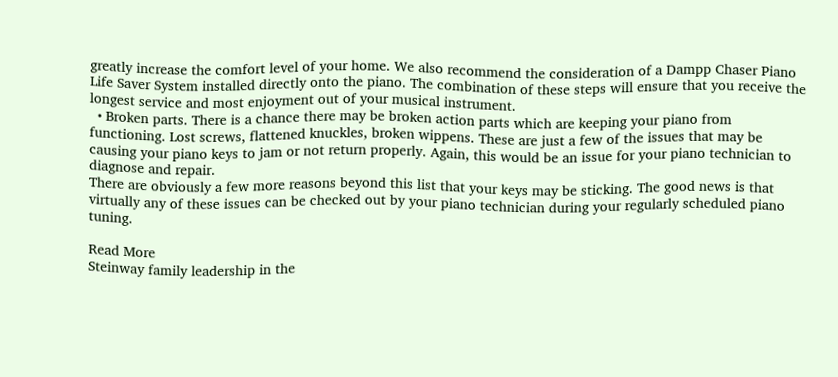greatly increase the comfort level of your home. We also recommend the consideration of a Dampp Chaser Piano Life Saver System installed directly onto the piano. The combination of these steps will ensure that you receive the longest service and most enjoyment out of your musical instrument.
  • Broken parts. There is a chance there may be broken action parts which are keeping your piano from functioning. Lost screws, flattened knuckles, broken wippens. These are just a few of the issues that may be causing your piano keys to jam or not return properly. Again, this would be an issue for your piano technician to diagnose and repair.
There are obviously a few more reasons beyond this list that your keys may be sticking. The good news is that virtually any of these issues can be checked out by your piano technician during your regularly scheduled piano tuning.

Read More
Steinway family leadership in the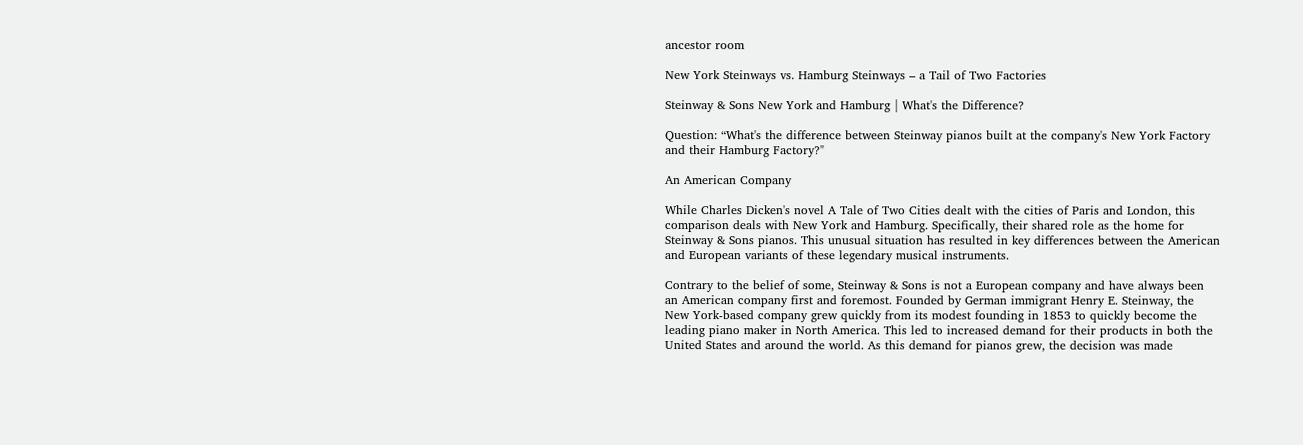ancestor room

New York Steinways vs. Hamburg Steinways – a Tail of Two Factories

Steinway & Sons New York and Hamburg | What's the Difference?

Question: “What's the difference between Steinway pianos built at the company's New York Factory and their Hamburg Factory?"

An American Company

While Charles Dicken's novel A Tale of Two Cities dealt with the cities of Paris and London, this comparison deals with New York and Hamburg. Specifically, their shared role as the home for Steinway & Sons pianos. This unusual situation has resulted in key differences between the American and European variants of these legendary musical instruments.

Contrary to the belief of some, Steinway & Sons is not a European company and have always been an American company first and foremost. Founded by German immigrant Henry E. Steinway, the New York-based company grew quickly from its modest founding in 1853 to quickly become the leading piano maker in North America. This led to increased demand for their products in both the United States and around the world. As this demand for pianos grew, the decision was made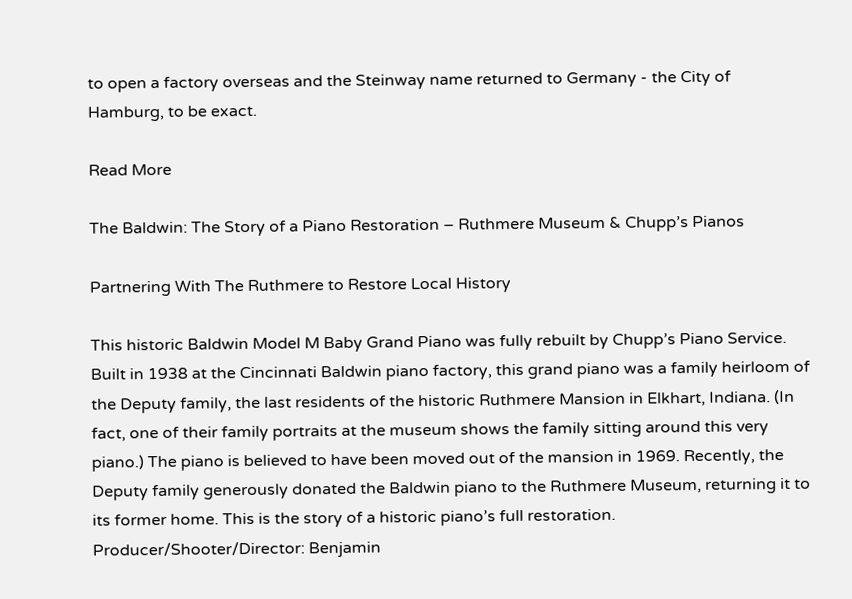to open a factory overseas and the Steinway name returned to Germany - the City of Hamburg, to be exact.

Read More

The Baldwin: The Story of a Piano Restoration – Ruthmere Museum & Chupp’s Pianos

Partnering With The Ruthmere to Restore Local History

This historic Baldwin Model M Baby Grand Piano was fully rebuilt by Chupp’s Piano Service. Built in 1938 at the Cincinnati Baldwin piano factory, this grand piano was a family heirloom of the Deputy family, the last residents of the historic Ruthmere Mansion in Elkhart, Indiana. (In fact, one of their family portraits at the museum shows the family sitting around this very piano.) The piano is believed to have been moved out of the mansion in 1969. Recently, the Deputy family generously donated the Baldwin piano to the Ruthmere Museum, returning it to its former home. This is the story of a historic piano’s full restoration. Producer/Shooter/Director: Benjamin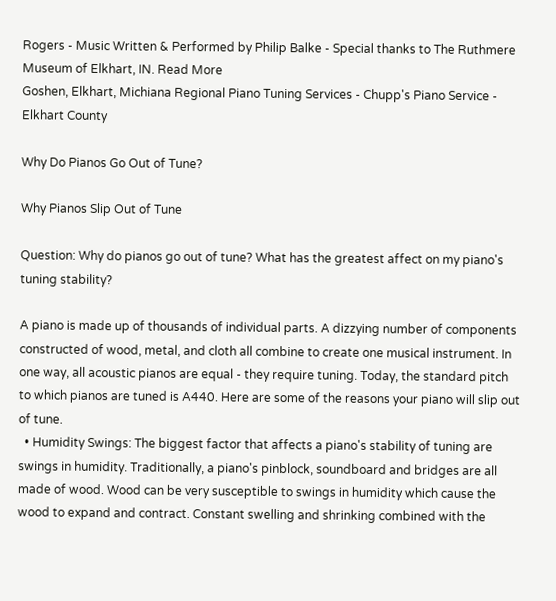Rogers - Music Written & Performed by Philip Balke - Special thanks to The Ruthmere Museum of Elkhart, IN. Read More
Goshen, Elkhart, Michiana Regional Piano Tuning Services - Chupp's Piano Service - Elkhart County

Why Do Pianos Go Out of Tune?

Why Pianos Slip Out of Tune

Question: Why do pianos go out of tune? What has the greatest affect on my piano's tuning stability?

A piano is made up of thousands of individual parts. A dizzying number of components constructed of wood, metal, and cloth all combine to create one musical instrument. In one way, all acoustic pianos are equal - they require tuning. Today, the standard pitch to which pianos are tuned is A440. Here are some of the reasons your piano will slip out of tune.
  • Humidity Swings: The biggest factor that affects a piano's stability of tuning are swings in humidity. Traditionally, a piano's pinblock, soundboard and bridges are all made of wood. Wood can be very susceptible to swings in humidity which cause the wood to expand and contract. Constant swelling and shrinking combined with the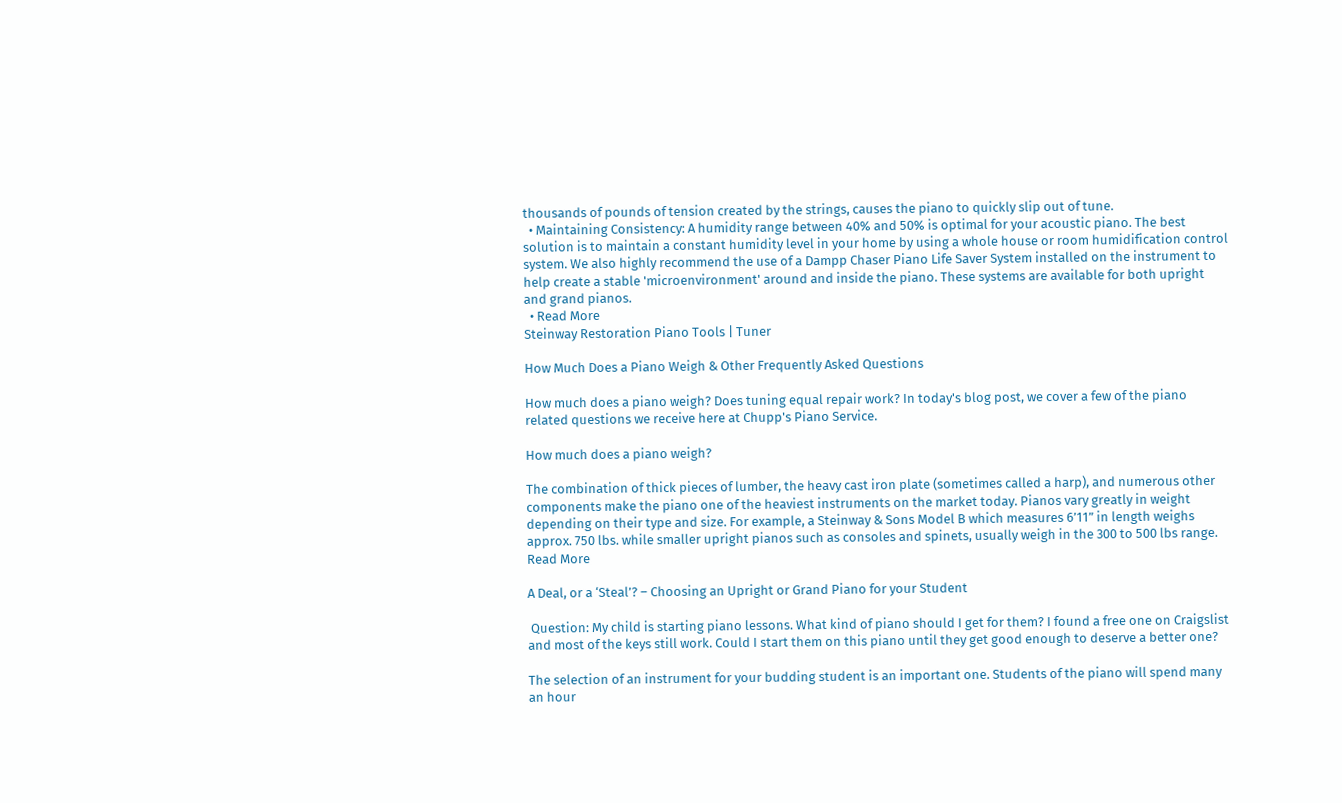thousands of pounds of tension created by the strings, causes the piano to quickly slip out of tune.
  • Maintaining Consistency: A humidity range between 40% and 50% is optimal for your acoustic piano. The best solution is to maintain a constant humidity level in your home by using a whole house or room humidification control system. We also highly recommend the use of a Dampp Chaser Piano Life Saver System installed on the instrument to help create a stable 'microenvironment' around and inside the piano. These systems are available for both upright and grand pianos.
  • Read More
Steinway Restoration Piano Tools | Tuner

How Much Does a Piano Weigh & Other Frequently Asked Questions

How much does a piano weigh? Does tuning equal repair work? In today's blog post, we cover a few of the piano related questions we receive here at Chupp's Piano Service.

How much does a piano weigh?

The combination of thick pieces of lumber, the heavy cast iron plate (sometimes called a harp), and numerous other components make the piano one of the heaviest instruments on the market today. Pianos vary greatly in weight depending on their type and size. For example, a Steinway & Sons Model B which measures 6’11” in length weighs approx. 750 lbs. while smaller upright pianos such as consoles and spinets, usually weigh in the 300 to 500 lbs range. Read More

A Deal, or a ‘Steal’? – Choosing an Upright or Grand Piano for your Student

 Question: My child is starting piano lessons. What kind of piano should I get for them? I found a free one on Craigslist and most of the keys still work. Could I start them on this piano until they get good enough to deserve a better one?

The selection of an instrument for your budding student is an important one. Students of the piano will spend many an hour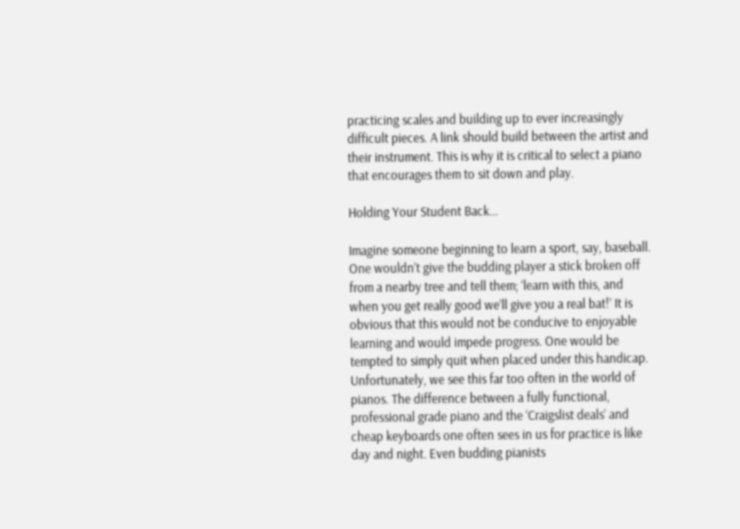practicing scales and building up to ever increasingly difficult pieces. A link should build between the artist and their instrument. This is why it is critical to select a piano that encourages them to sit down and play.

Holding Your Student Back…

Imagine someone beginning to learn a sport, say, baseball. One wouldn’t give the budding player a stick broken off from a nearby tree and tell them; ‘learn with this, and when you get really good we’ll give you a real bat!’ It is obvious that this would not be conducive to enjoyable learning and would impede progress. One would be tempted to simply quit when placed under this handicap. Unfortunately, we see this far too often in the world of pianos. The difference between a fully functional, professional grade piano and the ‘Craigslist deals’ and cheap keyboards one often sees in us for practice is like day and night. Even budding pianists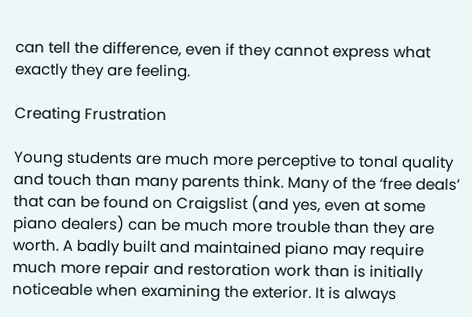can tell the difference, even if they cannot express what exactly they are feeling.

Creating Frustration

Young students are much more perceptive to tonal quality and touch than many parents think. Many of the ‘free deals’ that can be found on Craigslist (and yes, even at some piano dealers) can be much more trouble than they are worth. A badly built and maintained piano may require much more repair and restoration work than is initially noticeable when examining the exterior. It is always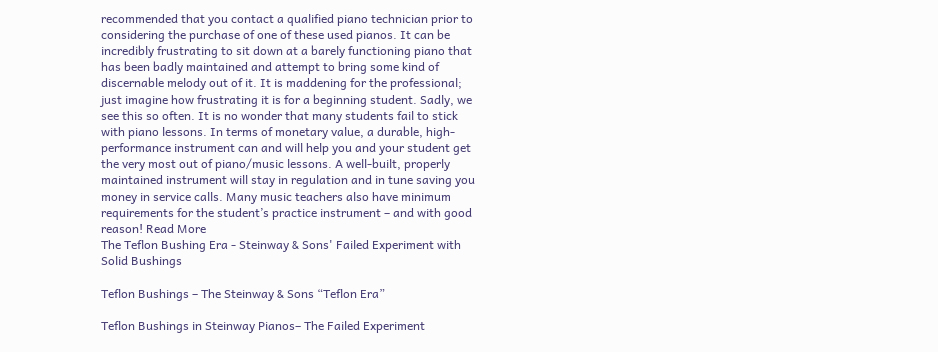recommended that you contact a qualified piano technician prior to considering the purchase of one of these used pianos. It can be incredibly frustrating to sit down at a barely functioning piano that has been badly maintained and attempt to bring some kind of discernable melody out of it. It is maddening for the professional; just imagine how frustrating it is for a beginning student. Sadly, we see this so often. It is no wonder that many students fail to stick with piano lessons. In terms of monetary value, a durable, high-performance instrument can and will help you and your student get the very most out of piano/music lessons. A well-built, properly maintained instrument will stay in regulation and in tune saving you money in service calls. Many music teachers also have minimum requirements for the student’s practice instrument – and with good reason! Read More
The Teflon Bushing Era - Steinway & Sons' Failed Experiment with Solid Bushings

Teflon Bushings – The Steinway & Sons “Teflon Era”

Teflon Bushings in Steinway Pianos– The Failed Experiment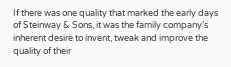If there was one quality that marked the early days of Steinway & Sons, it was the family company’s inherent desire to invent, tweak and improve the quality of their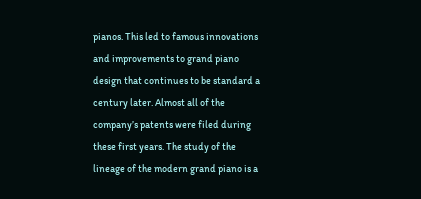pianos. This led to famous innovations and improvements to grand piano design that continues to be standard a century later. Almost all of the company’s patents were filed during these first years. The study of the lineage of the modern grand piano is a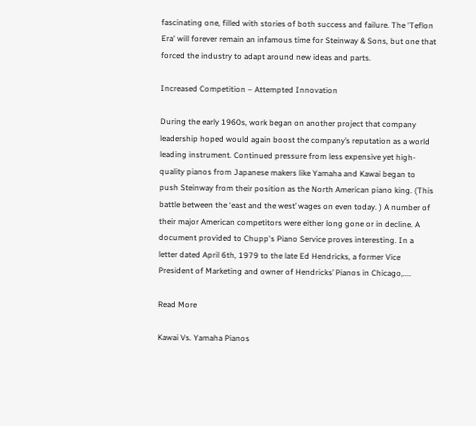fascinating one, filled with stories of both success and failure. The 'Teflon Era' will forever remain an infamous time for Steinway & Sons, but one that forced the industry to adapt around new ideas and parts.

Increased Competition – Attempted Innovation

During the early 1960s, work began on another project that company leadership hoped would again boost the company’s reputation as a world leading instrument. Continued pressure from less expensive yet high-quality pianos from Japanese makers like Yamaha and Kawai began to push Steinway from their position as the North American piano king. (This battle between the ‘east and the west’ wages on even today. ) A number of their major American competitors were either long gone or in decline. A document provided to Chupp's Piano Service proves interesting. In a letter dated April 6th, 1979 to the late Ed Hendricks, a former Vice President of Marketing and owner of Hendricks’ Pianos in Chicago,....

Read More

Kawai Vs. Yamaha Pianos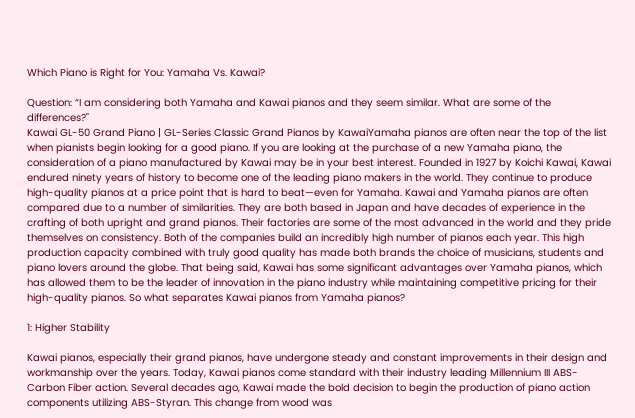Which Piano is Right for You: Yamaha Vs. Kawai?

Question: “I am considering both Yamaha and Kawai pianos and they seem similar. What are some of the differences?"
Kawai GL-50 Grand Piano | GL-Series Classic Grand Pianos by KawaiYamaha pianos are often near the top of the list when pianists begin looking for a good piano. If you are looking at the purchase of a new Yamaha piano, the consideration of a piano manufactured by Kawai may be in your best interest. Founded in 1927 by Koichi Kawai, Kawai endured ninety years of history to become one of the leading piano makers in the world. They continue to produce high-quality pianos at a price point that is hard to beat—even for Yamaha. Kawai and Yamaha pianos are often compared due to a number of similarities. They are both based in Japan and have decades of experience in the crafting of both upright and grand pianos. Their factories are some of the most advanced in the world and they pride themselves on consistency. Both of the companies build an incredibly high number of pianos each year. This high production capacity combined with truly good quality has made both brands the choice of musicians, students and piano lovers around the globe. That being said, Kawai has some significant advantages over Yamaha pianos, which has allowed them to be the leader of innovation in the piano industry while maintaining competitive pricing for their high-quality pianos. So what separates Kawai pianos from Yamaha pianos?

1: Higher Stability

Kawai pianos, especially their grand pianos, have undergone steady and constant improvements in their design and workmanship over the years. Today, Kawai pianos come standard with their industry leading Millennium III ABS-Carbon Fiber action. Several decades ago, Kawai made the bold decision to begin the production of piano action components utilizing ABS-Styran. This change from wood was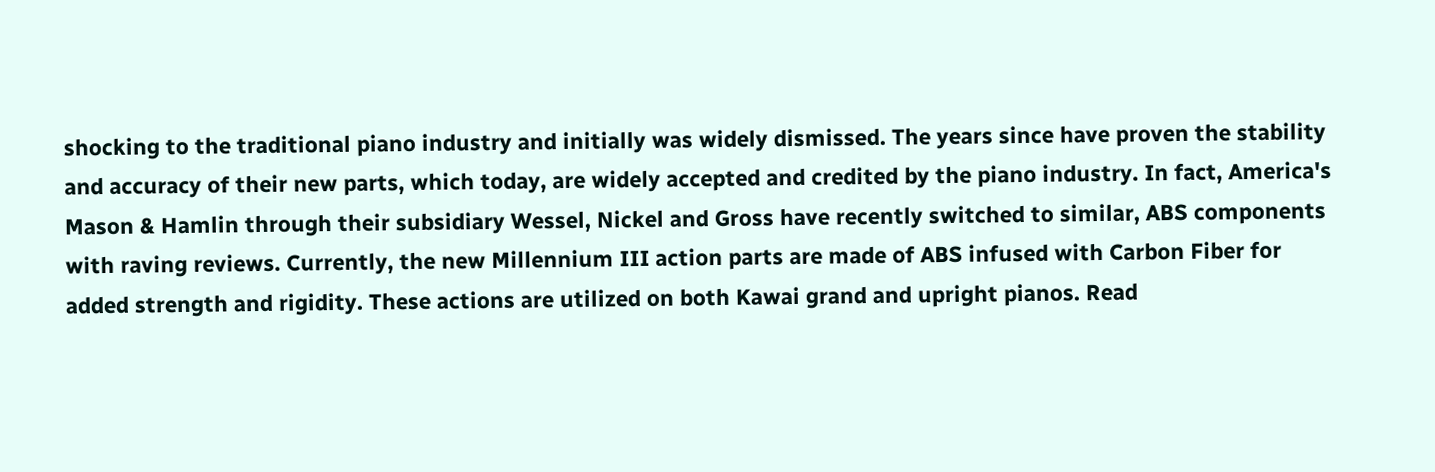shocking to the traditional piano industry and initially was widely dismissed. The years since have proven the stability and accuracy of their new parts, which today, are widely accepted and credited by the piano industry. In fact, America's Mason & Hamlin through their subsidiary Wessel, Nickel and Gross have recently switched to similar, ABS components with raving reviews. Currently, the new Millennium III action parts are made of ABS infused with Carbon Fiber for added strength and rigidity. These actions are utilized on both Kawai grand and upright pianos. Read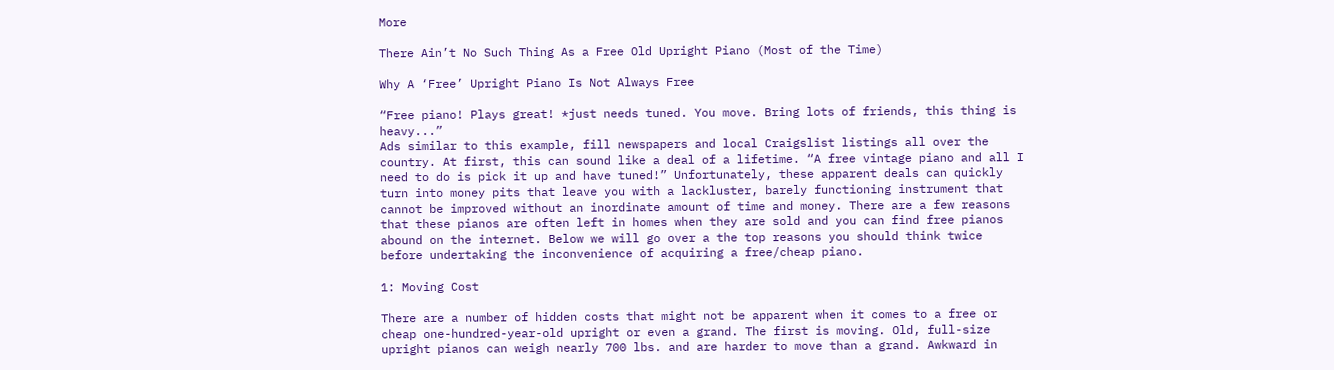More

There Ain’t No Such Thing As a Free Old Upright Piano (Most of the Time)

Why A ‘Free’ Upright Piano Is Not Always Free

“Free piano! Plays great! *just needs tuned. You move. Bring lots of friends, this thing is heavy...”
Ads similar to this example, fill newspapers and local Craigslist listings all over the country. At first, this can sound like a deal of a lifetime. “A free vintage piano and all I need to do is pick it up and have tuned!” Unfortunately, these apparent deals can quickly turn into money pits that leave you with a lackluster, barely functioning instrument that cannot be improved without an inordinate amount of time and money. There are a few reasons that these pianos are often left in homes when they are sold and you can find free pianos abound on the internet. Below we will go over a the top reasons you should think twice before undertaking the inconvenience of acquiring a free/cheap piano.

1: Moving Cost

There are a number of hidden costs that might not be apparent when it comes to a free or cheap one-hundred-year-old upright or even a grand. The first is moving. Old, full-size upright pianos can weigh nearly 700 lbs. and are harder to move than a grand. Awkward in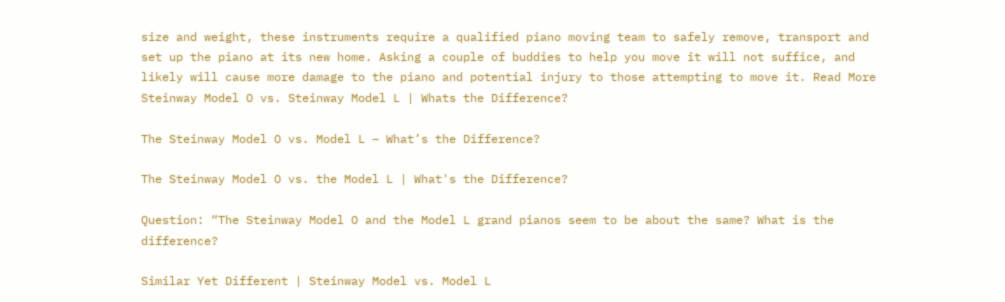size and weight, these instruments require a qualified piano moving team to safely remove, transport and set up the piano at its new home. Asking a couple of buddies to help you move it will not suffice, and likely will cause more damage to the piano and potential injury to those attempting to move it. Read More
Steinway Model O vs. Steinway Model L | Whats the Difference?

The Steinway Model O vs. Model L – What’s the Difference?

The Steinway Model O vs. the Model L | What's the Difference?

Question: “The Steinway Model O and the Model L grand pianos seem to be about the same? What is the difference?

Similar Yet Different | Steinway Model vs. Model L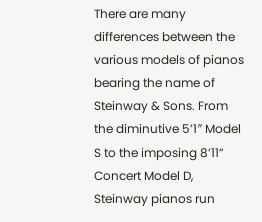There are many differences between the various models of pianos bearing the name of Steinway & Sons. From the diminutive 5’1″ Model S to the imposing 8’11” Concert Model D, Steinway pianos run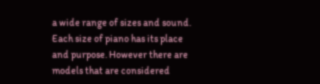a wide range of sizes and sound. Each size of piano has its place and purpose. However there are models that are considered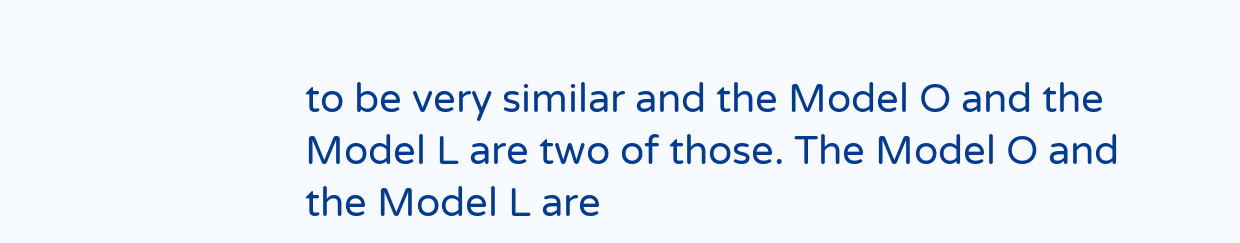to be very similar and the Model O and the Model L are two of those. The Model O and the Model L are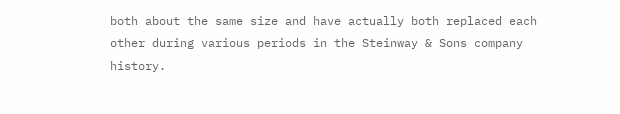both about the same size and have actually both replaced each other during various periods in the Steinway & Sons company history.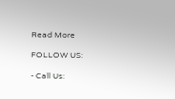Read More

FOLLOW US:

- Call Us: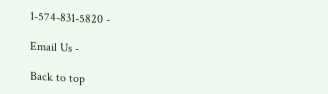1-574-831-5820 -

Email Us -

Back to top